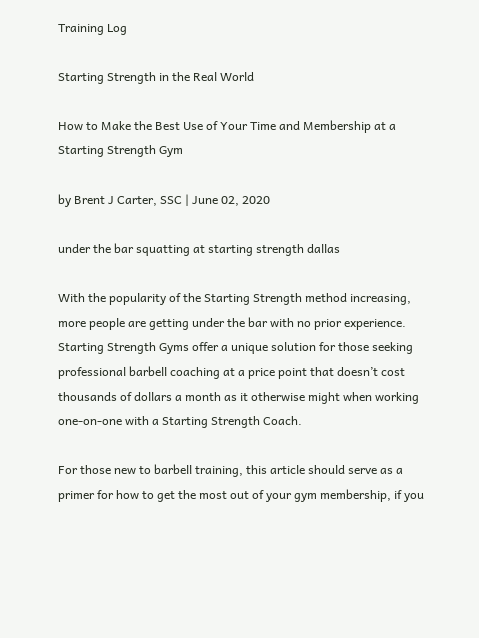Training Log

Starting Strength in the Real World

How to Make the Best Use of Your Time and Membership at a Starting Strength Gym

by Brent J Carter, SSC | June 02, 2020

under the bar squatting at starting strength dallas

With the popularity of the Starting Strength method increasing, more people are getting under the bar with no prior experience. Starting Strength Gyms offer a unique solution for those seeking professional barbell coaching at a price point that doesn’t cost thousands of dollars a month as it otherwise might when working one-on-one with a Starting Strength Coach.

For those new to barbell training, this article should serve as a primer for how to get the most out of your gym membership, if you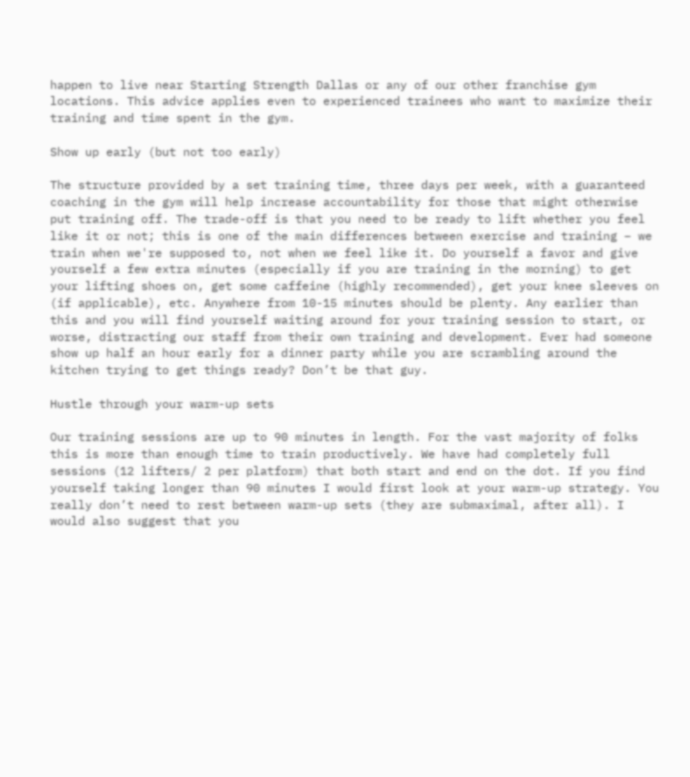happen to live near Starting Strength Dallas or any of our other franchise gym locations. This advice applies even to experienced trainees who want to maximize their training and time spent in the gym.

Show up early (but not too early)

The structure provided by a set training time, three days per week, with a guaranteed coaching in the gym will help increase accountability for those that might otherwise put training off. The trade-off is that you need to be ready to lift whether you feel like it or not; this is one of the main differences between exercise and training – we train when we're supposed to, not when we feel like it. Do yourself a favor and give yourself a few extra minutes (especially if you are training in the morning) to get your lifting shoes on, get some caffeine (highly recommended), get your knee sleeves on (if applicable), etc. Anywhere from 10-15 minutes should be plenty. Any earlier than this and you will find yourself waiting around for your training session to start, or worse, distracting our staff from their own training and development. Ever had someone show up half an hour early for a dinner party while you are scrambling around the kitchen trying to get things ready? Don’t be that guy.

Hustle through your warm-up sets

Our training sessions are up to 90 minutes in length. For the vast majority of folks this is more than enough time to train productively. We have had completely full sessions (12 lifters/ 2 per platform) that both start and end on the dot. If you find yourself taking longer than 90 minutes I would first look at your warm-up strategy. You really don’t need to rest between warm-up sets (they are submaximal, after all). I would also suggest that you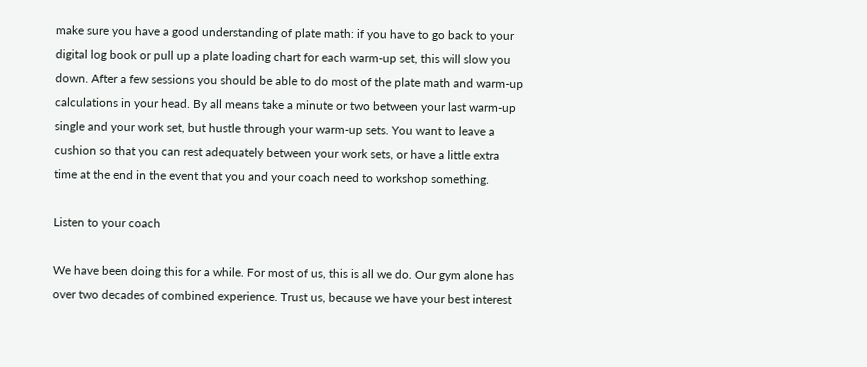make sure you have a good understanding of plate math: if you have to go back to your digital log book or pull up a plate loading chart for each warm-up set, this will slow you down. After a few sessions you should be able to do most of the plate math and warm-up calculations in your head. By all means take a minute or two between your last warm-up single and your work set, but hustle through your warm-up sets. You want to leave a cushion so that you can rest adequately between your work sets, or have a little extra time at the end in the event that you and your coach need to workshop something.

Listen to your coach

We have been doing this for a while. For most of us, this is all we do. Our gym alone has over two decades of combined experience. Trust us, because we have your best interest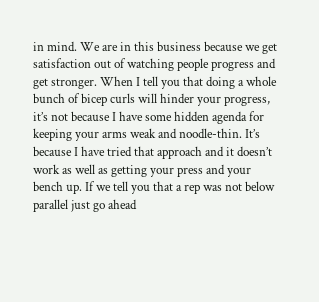in mind. We are in this business because we get satisfaction out of watching people progress and get stronger. When I tell you that doing a whole bunch of bicep curls will hinder your progress, it’s not because I have some hidden agenda for keeping your arms weak and noodle-thin. It’s because I have tried that approach and it doesn’t work as well as getting your press and your bench up. If we tell you that a rep was not below parallel just go ahead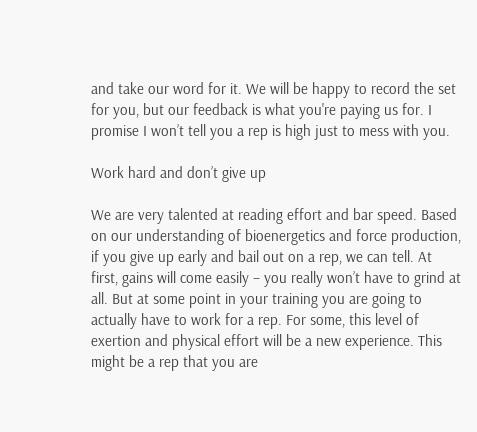and take our word for it. We will be happy to record the set for you, but our feedback is what you're paying us for. I promise I won’t tell you a rep is high just to mess with you.

Work hard and don’t give up

We are very talented at reading effort and bar speed. Based on our understanding of bioenergetics and force production, if you give up early and bail out on a rep, we can tell. At first, gains will come easily – you really won’t have to grind at all. But at some point in your training you are going to actually have to work for a rep. For some, this level of exertion and physical effort will be a new experience. This might be a rep that you are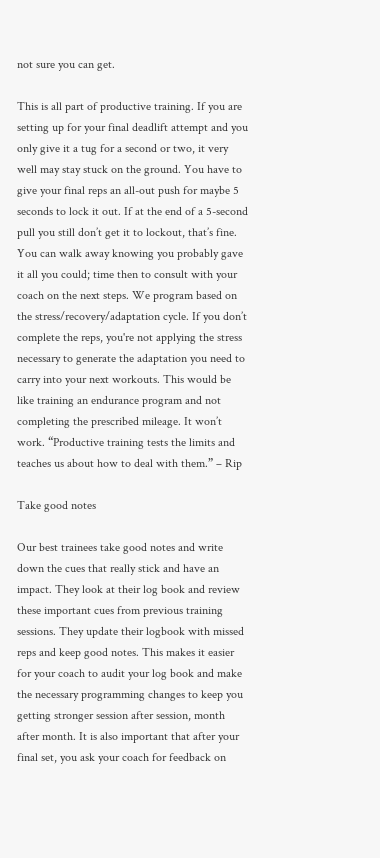not sure you can get.

This is all part of productive training. If you are setting up for your final deadlift attempt and you only give it a tug for a second or two, it very well may stay stuck on the ground. You have to give your final reps an all-out push for maybe 5 seconds to lock it out. If at the end of a 5-second pull you still don’t get it to lockout, that’s fine. You can walk away knowing you probably gave it all you could; time then to consult with your coach on the next steps. We program based on the stress/recovery/adaptation cycle. If you don’t complete the reps, you're not applying the stress necessary to generate the adaptation you need to carry into your next workouts. This would be like training an endurance program and not completing the prescribed mileage. It won’t work. “Productive training tests the limits and teaches us about how to deal with them.” – Rip

Take good notes

Our best trainees take good notes and write down the cues that really stick and have an impact. They look at their log book and review these important cues from previous training sessions. They update their logbook with missed reps and keep good notes. This makes it easier for your coach to audit your log book and make the necessary programming changes to keep you getting stronger session after session, month after month. It is also important that after your final set, you ask your coach for feedback on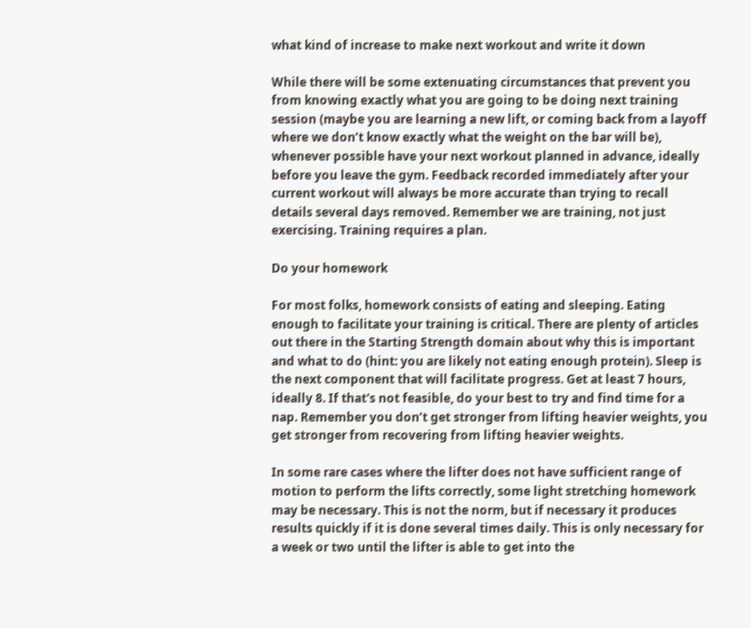what kind of increase to make next workout and write it down

While there will be some extenuating circumstances that prevent you from knowing exactly what you are going to be doing next training session (maybe you are learning a new lift, or coming back from a layoff where we don’t know exactly what the weight on the bar will be), whenever possible have your next workout planned in advance, ideally before you leave the gym. Feedback recorded immediately after your current workout will always be more accurate than trying to recall details several days removed. Remember we are training, not just exercising. Training requires a plan.

Do your homework

For most folks, homework consists of eating and sleeping. Eating enough to facilitate your training is critical. There are plenty of articles out there in the Starting Strength domain about why this is important and what to do (hint: you are likely not eating enough protein). Sleep is the next component that will facilitate progress. Get at least 7 hours, ideally 8. If that's not feasible, do your best to try and find time for a nap. Remember you don’t get stronger from lifting heavier weights, you get stronger from recovering from lifting heavier weights.

In some rare cases where the lifter does not have sufficient range of motion to perform the lifts correctly, some light stretching homework may be necessary. This is not the norm, but if necessary it produces results quickly if it is done several times daily. This is only necessary for a week or two until the lifter is able to get into the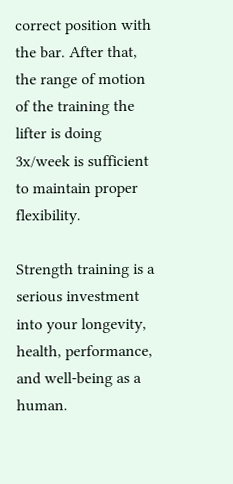correct position with the bar. After that, the range of motion of the training the lifter is doing 3x/week is sufficient to maintain proper flexibility.

Strength training is a serious investment into your longevity, health, performance, and well-being as a human.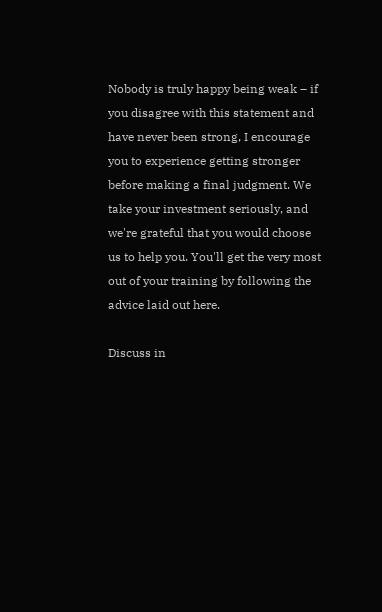Nobody is truly happy being weak – if you disagree with this statement and have never been strong, I encourage you to experience getting stronger before making a final judgment. We take your investment seriously, and we're grateful that you would choose us to help you. You'll get the very most out of your training by following the advice laid out here.

Discuss in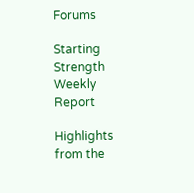Forums

Starting Strength Weekly Report

Highlights from the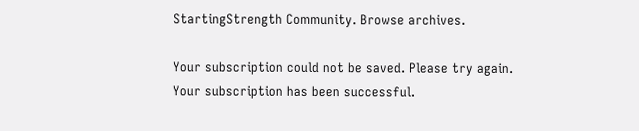StartingStrength Community. Browse archives.

Your subscription could not be saved. Please try again.
Your subscription has been successful.